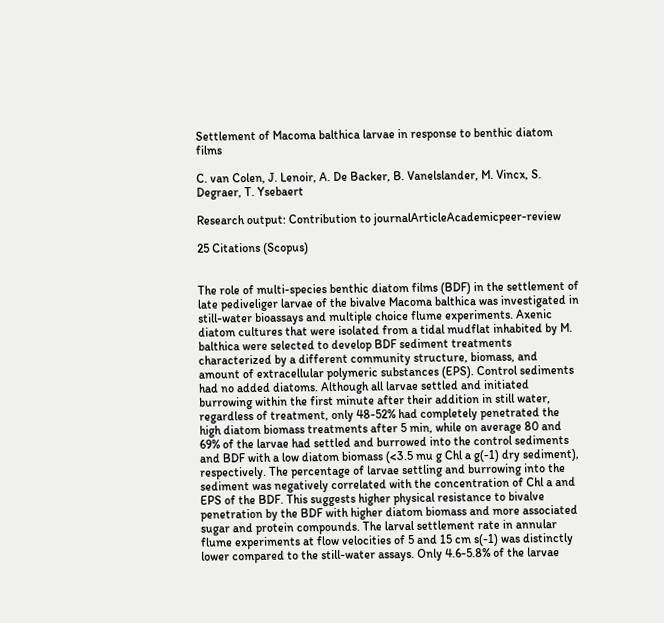Settlement of Macoma balthica larvae in response to benthic diatom films

C. van Colen, J. Lenoir, A. De Backer, B. Vanelslander, M. Vincx, S. Degraer, T. Ysebaert

Research output: Contribution to journalArticleAcademicpeer-review

25 Citations (Scopus)


The role of multi-species benthic diatom films (BDF) in the settlement of late pediveliger larvae of the bivalve Macoma balthica was investigated in still-water bioassays and multiple choice flume experiments. Axenic diatom cultures that were isolated from a tidal mudflat inhabited by M. balthica were selected to develop BDF sediment treatments characterized by a different community structure, biomass, and amount of extracellular polymeric substances (EPS). Control sediments had no added diatoms. Although all larvae settled and initiated burrowing within the first minute after their addition in still water, regardless of treatment, only 48-52% had completely penetrated the high diatom biomass treatments after 5 min, while on average 80 and 69% of the larvae had settled and burrowed into the control sediments and BDF with a low diatom biomass (<3.5 mu g Chl a g(-1) dry sediment), respectively. The percentage of larvae settling and burrowing into the sediment was negatively correlated with the concentration of Chl a and EPS of the BDF. This suggests higher physical resistance to bivalve penetration by the BDF with higher diatom biomass and more associated sugar and protein compounds. The larval settlement rate in annular flume experiments at flow velocities of 5 and 15 cm s(-1) was distinctly lower compared to the still-water assays. Only 4.6-5.8% of the larvae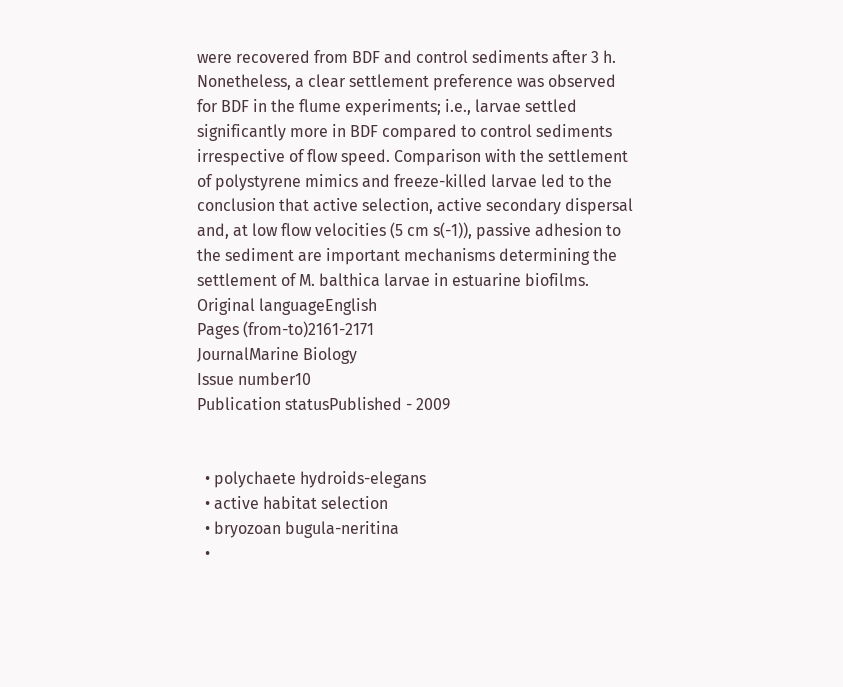were recovered from BDF and control sediments after 3 h. Nonetheless, a clear settlement preference was observed for BDF in the flume experiments; i.e., larvae settled significantly more in BDF compared to control sediments irrespective of flow speed. Comparison with the settlement of polystyrene mimics and freeze-killed larvae led to the conclusion that active selection, active secondary dispersal and, at low flow velocities (5 cm s(-1)), passive adhesion to the sediment are important mechanisms determining the settlement of M. balthica larvae in estuarine biofilms.
Original languageEnglish
Pages (from-to)2161-2171
JournalMarine Biology
Issue number10
Publication statusPublished - 2009


  • polychaete hydroids-elegans
  • active habitat selection
  • bryozoan bugula-neritina
  •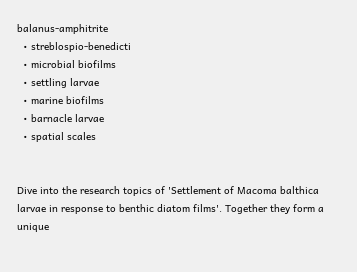balanus-amphitrite
  • streblospio-benedicti
  • microbial biofilms
  • settling larvae
  • marine biofilms
  • barnacle larvae
  • spatial scales


Dive into the research topics of 'Settlement of Macoma balthica larvae in response to benthic diatom films'. Together they form a unique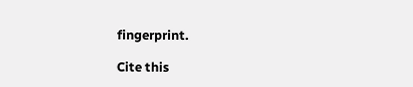fingerprint.

Cite this